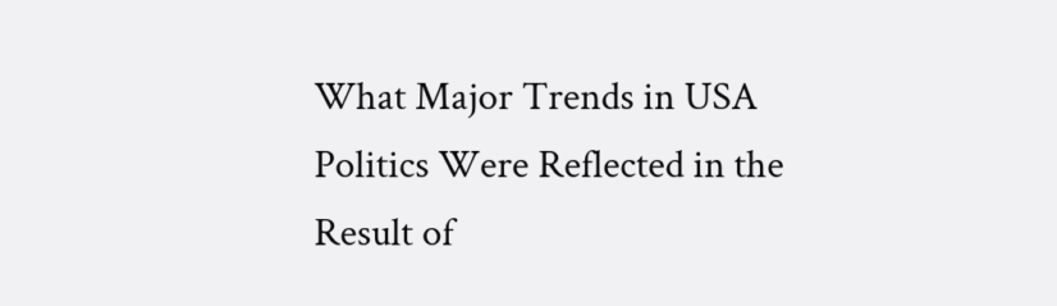What Major Trends in USA Politics Were Reflected in the Result of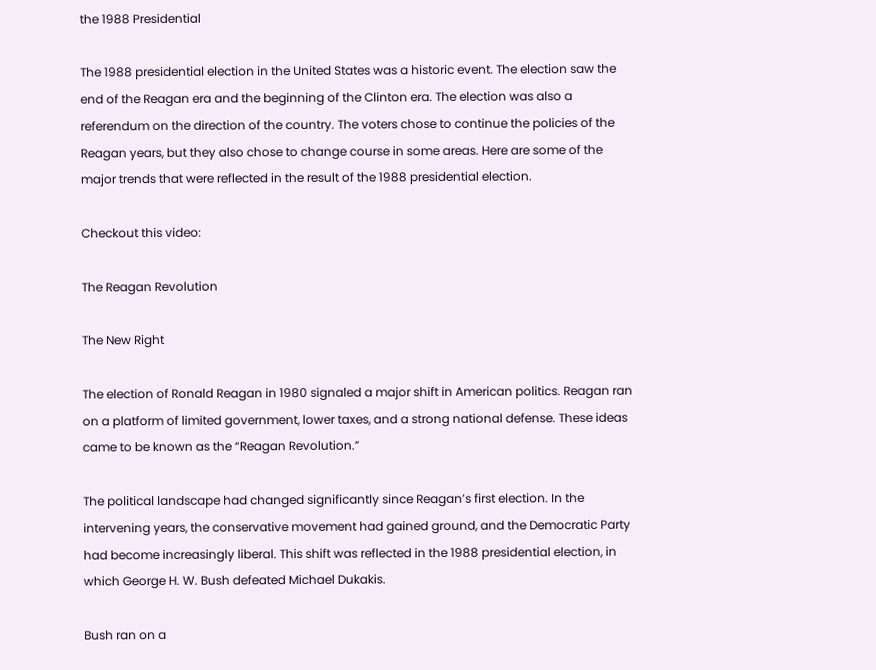the 1988 Presidential

The 1988 presidential election in the United States was a historic event. The election saw the end of the Reagan era and the beginning of the Clinton era. The election was also a referendum on the direction of the country. The voters chose to continue the policies of the Reagan years, but they also chose to change course in some areas. Here are some of the major trends that were reflected in the result of the 1988 presidential election.

Checkout this video:

The Reagan Revolution

The New Right

The election of Ronald Reagan in 1980 signaled a major shift in American politics. Reagan ran on a platform of limited government, lower taxes, and a strong national defense. These ideas came to be known as the “Reagan Revolution.”

The political landscape had changed significantly since Reagan’s first election. In the intervening years, the conservative movement had gained ground, and the Democratic Party had become increasingly liberal. This shift was reflected in the 1988 presidential election, in which George H. W. Bush defeated Michael Dukakis.

Bush ran on a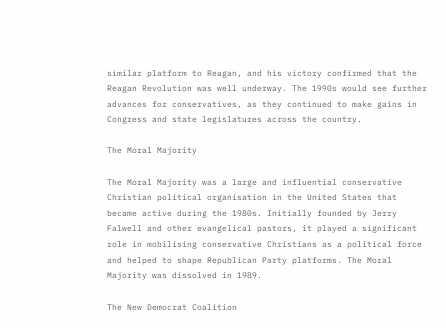similar platform to Reagan, and his victory confirmed that the Reagan Revolution was well underway. The 1990s would see further advances for conservatives, as they continued to make gains in Congress and state legislatures across the country.

The Moral Majority

The Moral Majority was a large and influential conservative Christian political organisation in the United States that became active during the 1980s. Initially founded by Jerry Falwell and other evangelical pastors, it played a significant role in mobilising conservative Christians as a political force and helped to shape Republican Party platforms. The Moral Majority was dissolved in 1989.

The New Democrat Coalition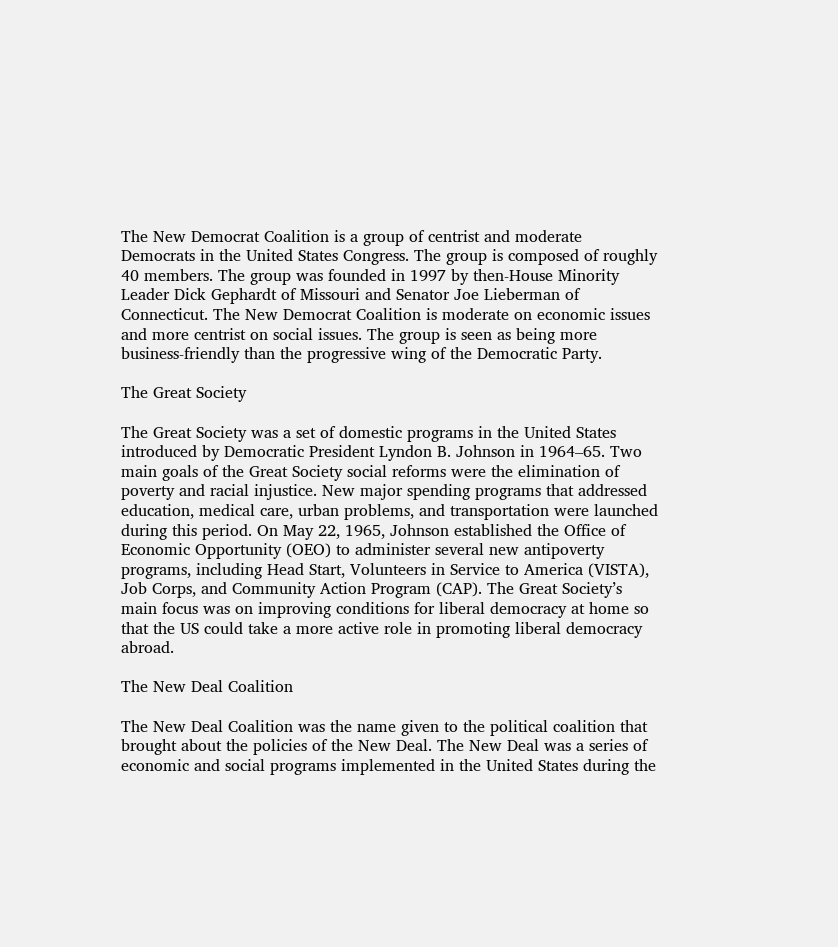The New Democrat Coalition is a group of centrist and moderate Democrats in the United States Congress. The group is composed of roughly 40 members. The group was founded in 1997 by then-House Minority Leader Dick Gephardt of Missouri and Senator Joe Lieberman of Connecticut. The New Democrat Coalition is moderate on economic issues and more centrist on social issues. The group is seen as being more business-friendly than the progressive wing of the Democratic Party.

The Great Society

The Great Society was a set of domestic programs in the United States introduced by Democratic President Lyndon B. Johnson in 1964–65. Two main goals of the Great Society social reforms were the elimination of poverty and racial injustice. New major spending programs that addressed education, medical care, urban problems, and transportation were launched during this period. On May 22, 1965, Johnson established the Office of Economic Opportunity (OEO) to administer several new antipoverty programs, including Head Start, Volunteers in Service to America (VISTA), Job Corps, and Community Action Program (CAP). The Great Society’s main focus was on improving conditions for liberal democracy at home so that the US could take a more active role in promoting liberal democracy abroad.

The New Deal Coalition

The New Deal Coalition was the name given to the political coalition that brought about the policies of the New Deal. The New Deal was a series of economic and social programs implemented in the United States during the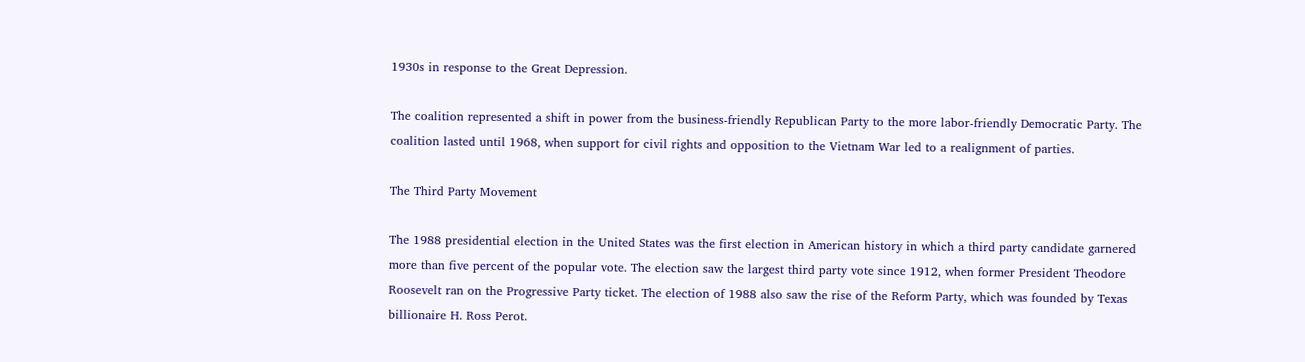1930s in response to the Great Depression.

The coalition represented a shift in power from the business-friendly Republican Party to the more labor-friendly Democratic Party. The coalition lasted until 1968, when support for civil rights and opposition to the Vietnam War led to a realignment of parties.

The Third Party Movement

The 1988 presidential election in the United States was the first election in American history in which a third party candidate garnered more than five percent of the popular vote. The election saw the largest third party vote since 1912, when former President Theodore Roosevelt ran on the Progressive Party ticket. The election of 1988 also saw the rise of the Reform Party, which was founded by Texas billionaire H. Ross Perot.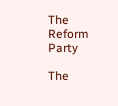The Reform Party

The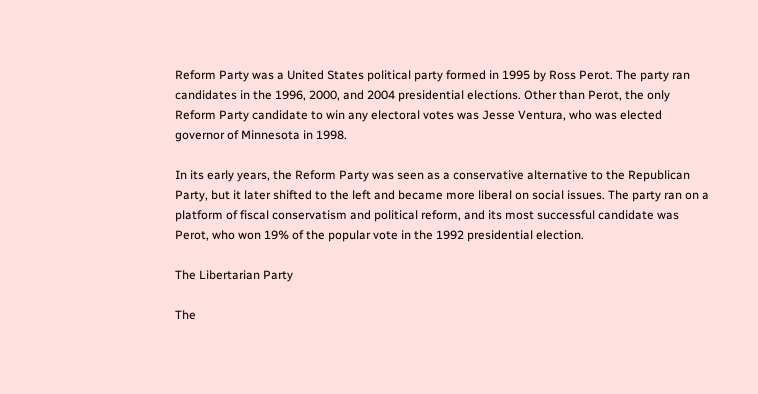Reform Party was a United States political party formed in 1995 by Ross Perot. The party ran candidates in the 1996, 2000, and 2004 presidential elections. Other than Perot, the only Reform Party candidate to win any electoral votes was Jesse Ventura, who was elected governor of Minnesota in 1998.

In its early years, the Reform Party was seen as a conservative alternative to the Republican Party, but it later shifted to the left and became more liberal on social issues. The party ran on a platform of fiscal conservatism and political reform, and its most successful candidate was Perot, who won 19% of the popular vote in the 1992 presidential election.

The Libertarian Party

The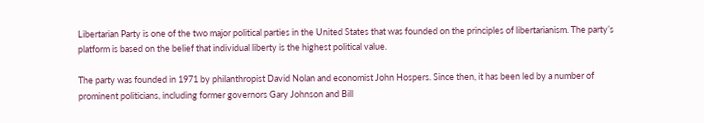Libertarian Party is one of the two major political parties in the United States that was founded on the principles of libertarianism. The party’s platform is based on the belief that individual liberty is the highest political value.

The party was founded in 1971 by philanthropist David Nolan and economist John Hospers. Since then, it has been led by a number of prominent politicians, including former governors Gary Johnson and Bill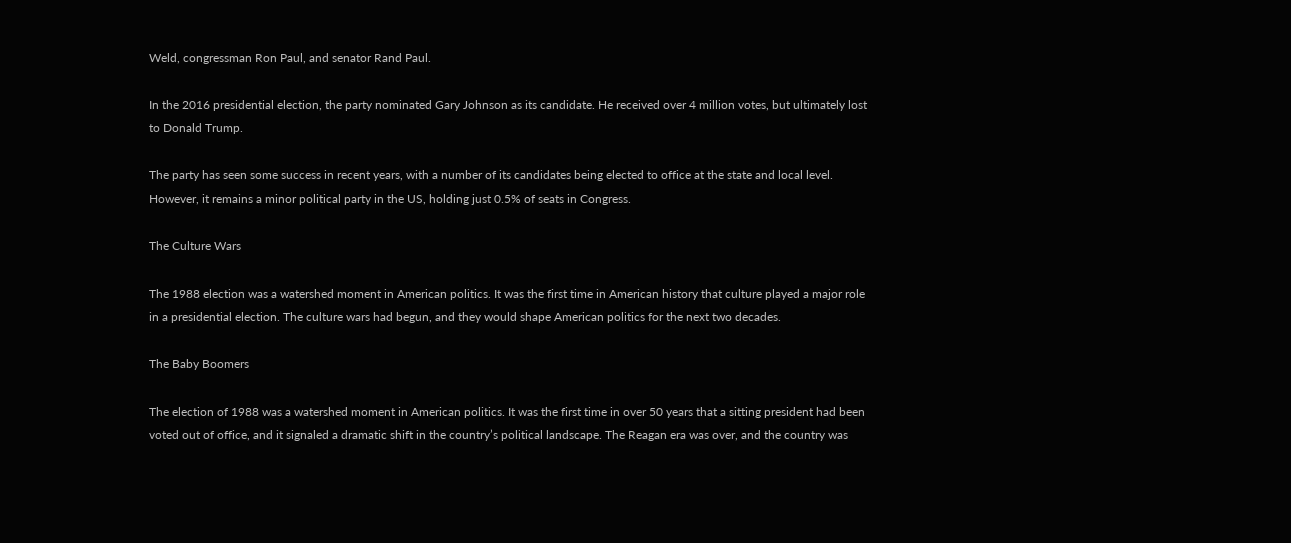Weld, congressman Ron Paul, and senator Rand Paul.

In the 2016 presidential election, the party nominated Gary Johnson as its candidate. He received over 4 million votes, but ultimately lost to Donald Trump.

The party has seen some success in recent years, with a number of its candidates being elected to office at the state and local level. However, it remains a minor political party in the US, holding just 0.5% of seats in Congress.

The Culture Wars

The 1988 election was a watershed moment in American politics. It was the first time in American history that culture played a major role in a presidential election. The culture wars had begun, and they would shape American politics for the next two decades.

The Baby Boomers

The election of 1988 was a watershed moment in American politics. It was the first time in over 50 years that a sitting president had been voted out of office, and it signaled a dramatic shift in the country’s political landscape. The Reagan era was over, and the country was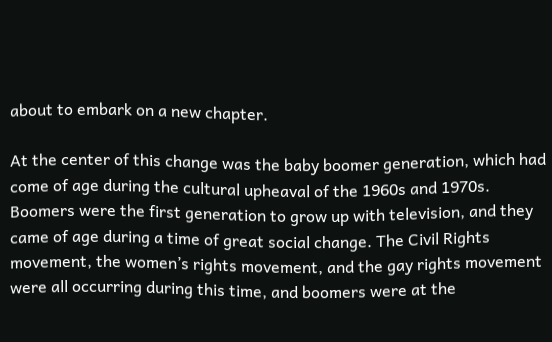about to embark on a new chapter.

At the center of this change was the baby boomer generation, which had come of age during the cultural upheaval of the 1960s and 1970s. Boomers were the first generation to grow up with television, and they came of age during a time of great social change. The Civil Rights movement, the women’s rights movement, and the gay rights movement were all occurring during this time, and boomers were at the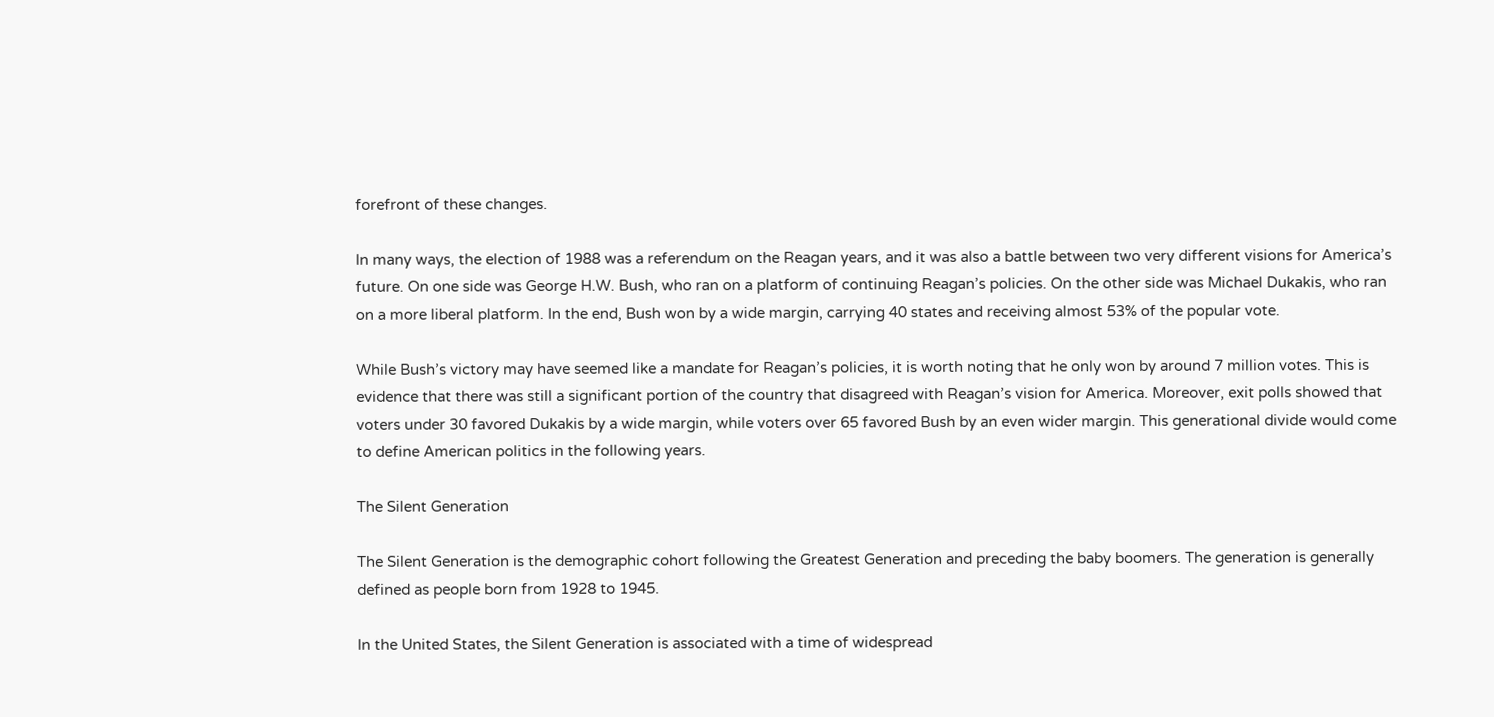forefront of these changes.

In many ways, the election of 1988 was a referendum on the Reagan years, and it was also a battle between two very different visions for America’s future. On one side was George H.W. Bush, who ran on a platform of continuing Reagan’s policies. On the other side was Michael Dukakis, who ran on a more liberal platform. In the end, Bush won by a wide margin, carrying 40 states and receiving almost 53% of the popular vote.

While Bush’s victory may have seemed like a mandate for Reagan’s policies, it is worth noting that he only won by around 7 million votes. This is evidence that there was still a significant portion of the country that disagreed with Reagan’s vision for America. Moreover, exit polls showed that voters under 30 favored Dukakis by a wide margin, while voters over 65 favored Bush by an even wider margin. This generational divide would come to define American politics in the following years.

The Silent Generation

The Silent Generation is the demographic cohort following the Greatest Generation and preceding the baby boomers. The generation is generally defined as people born from 1928 to 1945.

In the United States, the Silent Generation is associated with a time of widespread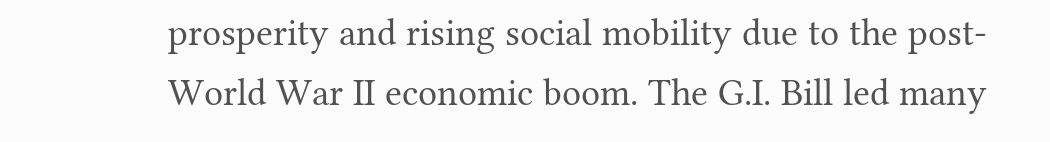prosperity and rising social mobility due to the post-World War II economic boom. The G.I. Bill led many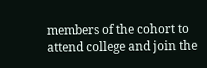members of the cohort to attend college and join the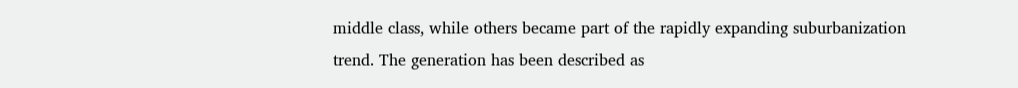middle class, while others became part of the rapidly expanding suburbanization trend. The generation has been described as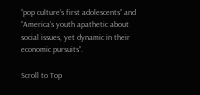“pop culture’s first adolescents” and “America’s youth apathetic about social issues, yet dynamic in their economic pursuits”.

Scroll to Top